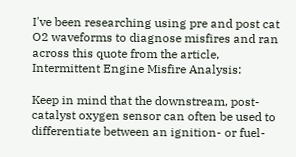I've been researching using pre and post cat O2 waveforms to diagnose misfires and ran across this quote from the article, Intermittent Engine Misfire Analysis:

Keep in mind that the downstream, post-catalyst oxygen sensor can often be used to differentiate between an ignition- or fuel-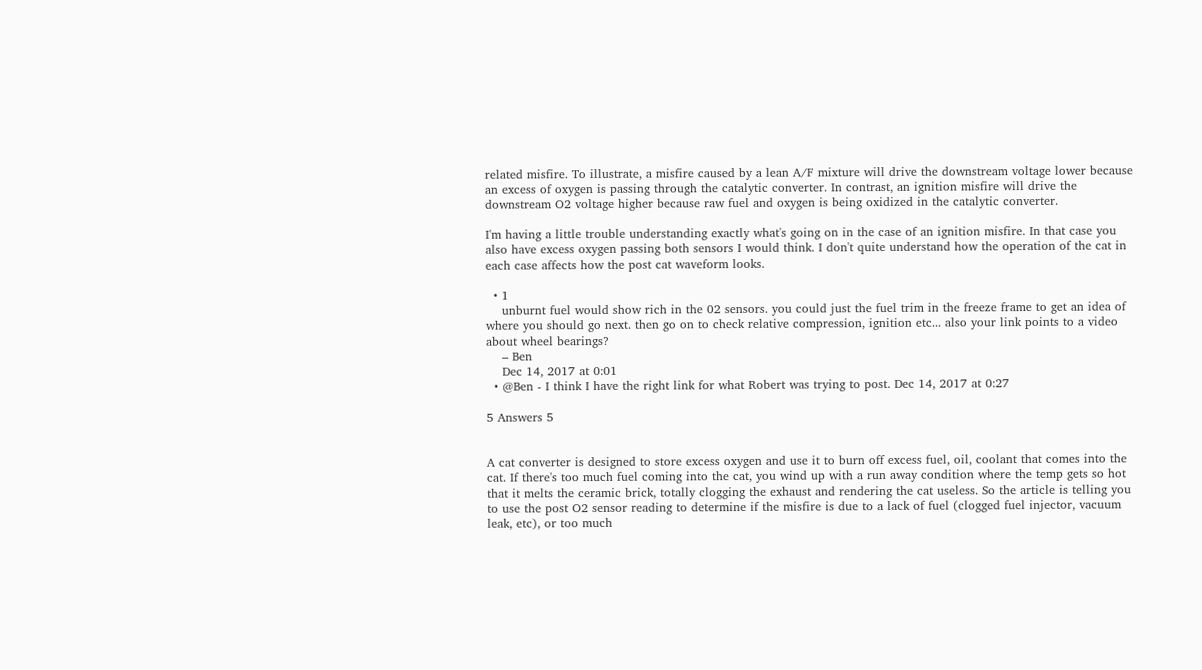related misfire. To illustrate, a misfire caused by a lean A/F mixture will drive the downstream voltage lower because an excess of oxygen is passing through the catalytic converter. In contrast, an ignition misfire will drive the downstream O2 voltage higher because raw fuel and oxygen is being oxidized in the catalytic converter.

I'm having a little trouble understanding exactly what's going on in the case of an ignition misfire. In that case you also have excess oxygen passing both sensors I would think. I don't quite understand how the operation of the cat in each case affects how the post cat waveform looks.

  • 1
    unburnt fuel would show rich in the 02 sensors. you could just the fuel trim in the freeze frame to get an idea of where you should go next. then go on to check relative compression, ignition etc... also your link points to a video about wheel bearings?
    – Ben
    Dec 14, 2017 at 0:01
  • @Ben - I think I have the right link for what Robert was trying to post. Dec 14, 2017 at 0:27

5 Answers 5


A cat converter is designed to store excess oxygen and use it to burn off excess fuel, oil, coolant that comes into the cat. If there's too much fuel coming into the cat, you wind up with a run away condition where the temp gets so hot that it melts the ceramic brick, totally clogging the exhaust and rendering the cat useless. So the article is telling you to use the post O2 sensor reading to determine if the misfire is due to a lack of fuel (clogged fuel injector, vacuum leak, etc), or too much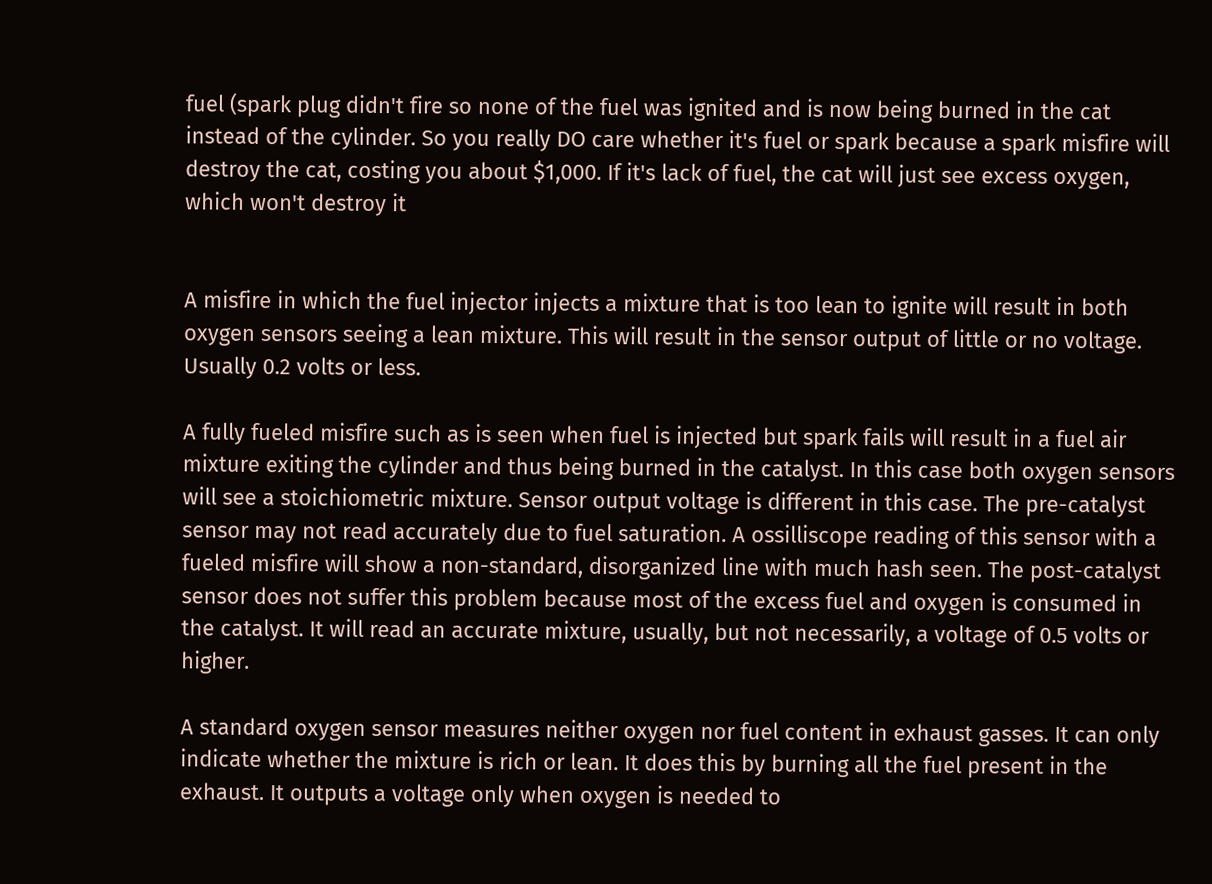fuel (spark plug didn't fire so none of the fuel was ignited and is now being burned in the cat instead of the cylinder. So you really DO care whether it's fuel or spark because a spark misfire will destroy the cat, costing you about $1,000. If it's lack of fuel, the cat will just see excess oxygen, which won't destroy it


A misfire in which the fuel injector injects a mixture that is too lean to ignite will result in both oxygen sensors seeing a lean mixture. This will result in the sensor output of little or no voltage. Usually 0.2 volts or less.

A fully fueled misfire such as is seen when fuel is injected but spark fails will result in a fuel air mixture exiting the cylinder and thus being burned in the catalyst. In this case both oxygen sensors will see a stoichiometric mixture. Sensor output voltage is different in this case. The pre-catalyst sensor may not read accurately due to fuel saturation. A ossilliscope reading of this sensor with a fueled misfire will show a non-standard, disorganized line with much hash seen. The post-catalyst sensor does not suffer this problem because most of the excess fuel and oxygen is consumed in the catalyst. It will read an accurate mixture, usually, but not necessarily, a voltage of 0.5 volts or higher.

A standard oxygen sensor measures neither oxygen nor fuel content in exhaust gasses. It can only indicate whether the mixture is rich or lean. It does this by burning all the fuel present in the exhaust. It outputs a voltage only when oxygen is needed to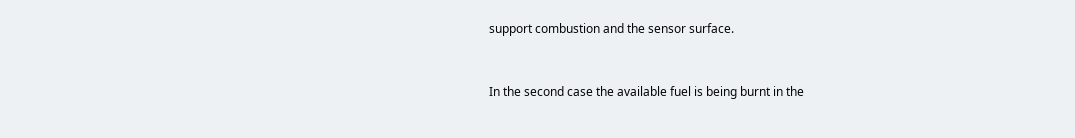support combustion and the sensor surface.


In the second case the available fuel is being burnt in the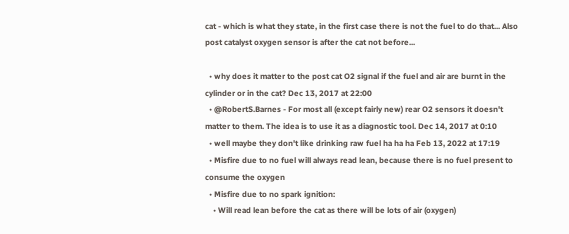cat - which is what they state, in the first case there is not the fuel to do that... Also post catalyst oxygen sensor is after the cat not before...

  • why does it matter to the post cat O2 signal if the fuel and air are burnt in the cylinder or in the cat? Dec 13, 2017 at 22:00
  • @RobertS.Barnes - For most all (except fairly new) rear O2 sensors it doesn't matter to them. The idea is to use it as a diagnostic tool. Dec 14, 2017 at 0:10
  • well maybe they don't like drinking raw fuel ha ha ha Feb 13, 2022 at 17:19
  • Misfire due to no fuel will always read lean, because there is no fuel present to consume the oxygen
  • Misfire due to no spark ignition:
    • Will read lean before the cat as there will be lots of air (oxygen)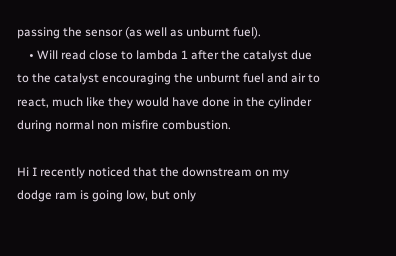passing the sensor (as well as unburnt fuel).
    • Will read close to lambda 1 after the catalyst due to the catalyst encouraging the unburnt fuel and air to react, much like they would have done in the cylinder during normal non misfire combustion.

Hi I recently noticed that the downstream on my dodge ram is going low, but only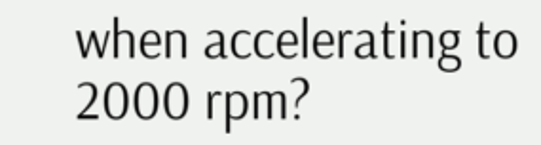when accelerating to 2000 rpm?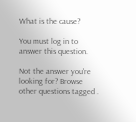What is the cause?

You must log in to answer this question.

Not the answer you're looking for? Browse other questions tagged .